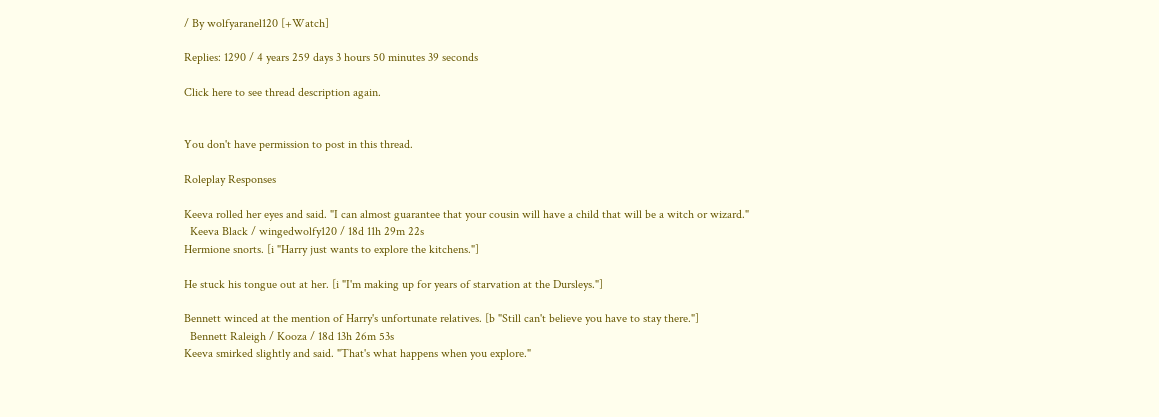/ By wolfyaranel120 [+Watch]

Replies: 1290 / 4 years 259 days 3 hours 50 minutes 39 seconds

Click here to see thread description again.


You don't have permission to post in this thread.

Roleplay Responses

Keeva rolled her eyes and said. "I can almost guarantee that your cousin will have a child that will be a witch or wizard."
  Keeva Black / wingedwolfy120 / 18d 11h 29m 22s
Hermione snorts. [i "Harry just wants to explore the kitchens."]

He stuck his tongue out at her. [i "I'm making up for years of starvation at the Dursleys."]

Bennett winced at the mention of Harry's unfortunate relatives. [b "Still can't believe you have to stay there."]
  Bennett Raleigh / Kooza / 18d 13h 26m 53s
Keeva smirked slightly and said. "That's what happens when you explore."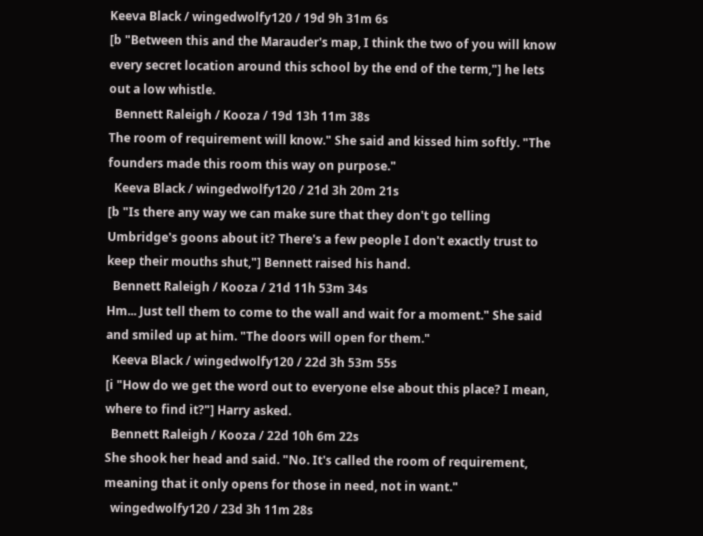Keeva Black / wingedwolfy120 / 19d 9h 31m 6s
[b "Between this and the Marauder's map, I think the two of you will know every secret location around this school by the end of the term,"] he lets out a low whistle.
  Bennett Raleigh / Kooza / 19d 13h 11m 38s
The room of requirement will know." She said and kissed him softly. "The founders made this room this way on purpose."
  Keeva Black / wingedwolfy120 / 21d 3h 20m 21s
[b "Is there any way we can make sure that they don't go telling Umbridge's goons about it? There's a few people I don't exactly trust to keep their mouths shut,"] Bennett raised his hand.
  Bennett Raleigh / Kooza / 21d 11h 53m 34s
Hm... Just tell them to come to the wall and wait for a moment." She said and smiled up at him. "The doors will open for them."
  Keeva Black / wingedwolfy120 / 22d 3h 53m 55s
[i "How do we get the word out to everyone else about this place? I mean, where to find it?"] Harry asked.
  Bennett Raleigh / Kooza / 22d 10h 6m 22s
She shook her head and said. "No. It's called the room of requirement, meaning that it only opens for those in need, not in want."
  wingedwolfy120 / 23d 3h 11m 28s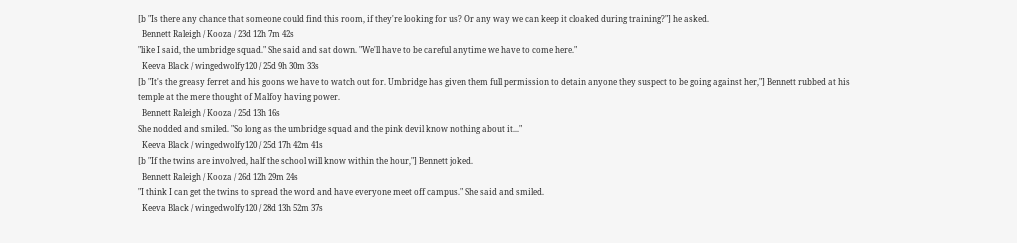[b "Is there any chance that someone could find this room, if they're looking for us? Or any way we can keep it cloaked during training?"] he asked.
  Bennett Raleigh / Kooza / 23d 12h 7m 42s
"like I said, the umbridge squad." She said and sat down. "We'll have to be careful anytime we have to come here."
  Keeva Black / wingedwolfy120 / 25d 9h 30m 33s
[b "It's the greasy ferret and his goons we have to watch out for. Umbridge has given them full permission to detain anyone they suspect to be going against her,"] Bennett rubbed at his temple at the mere thought of Malfoy having power.
  Bennett Raleigh / Kooza / 25d 13h 16s
She nodded and smiled. "So long as the umbridge squad and the pink devil know nothing about it..."
  Keeva Black / wingedwolfy120 / 25d 17h 42m 41s
[b "If the twins are involved, half the school will know within the hour,"] Bennett joked.
  Bennett Raleigh / Kooza / 26d 12h 29m 24s
"I think I can get the twins to spread the word and have everyone meet off campus." She said and smiled.
  Keeva Black / wingedwolfy120 / 28d 13h 52m 37s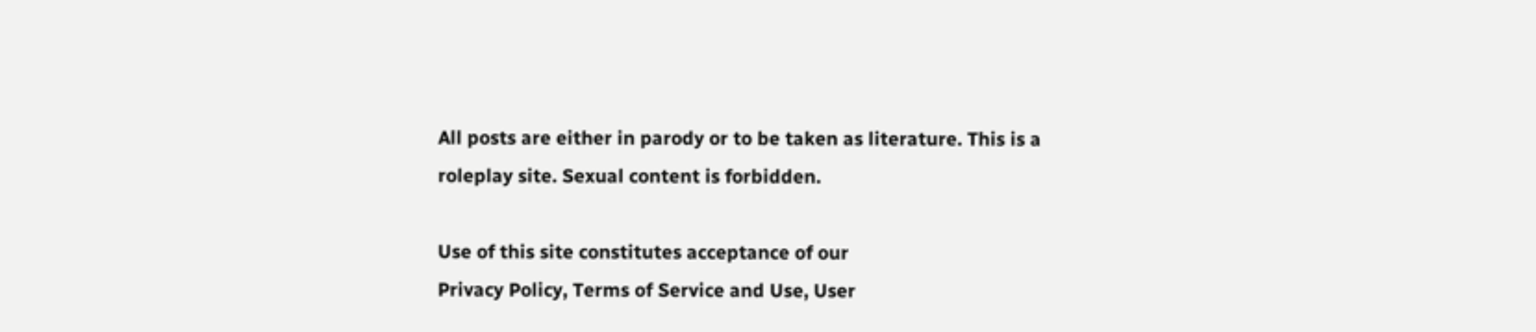All posts are either in parody or to be taken as literature. This is a roleplay site. Sexual content is forbidden.

Use of this site constitutes acceptance of our
Privacy Policy, Terms of Service and Use, User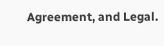Agreement, and Legal.